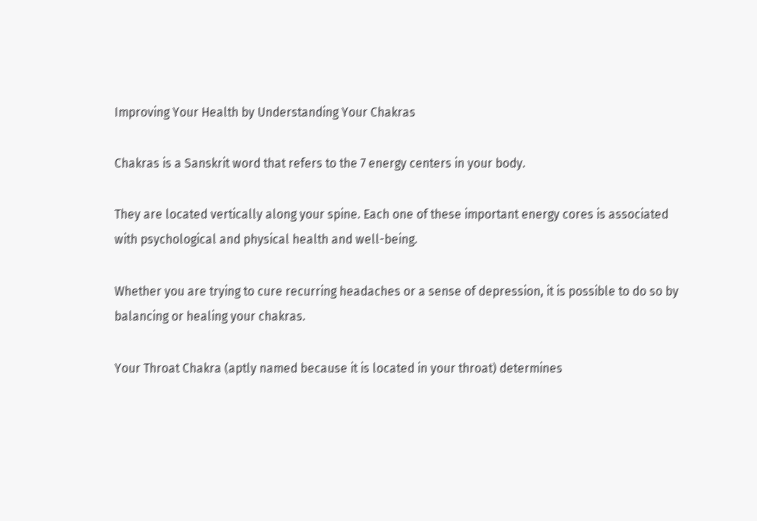Improving Your Health by Understanding Your Chakras

Chakras is a Sanskrit word that refers to the 7 energy centers in your body.

They are located vertically along your spine. Each one of these important energy cores is associated with psychological and physical health and well-being.

Whether you are trying to cure recurring headaches or a sense of depression, it is possible to do so by balancing or healing your chakras.

Your Throat Chakra (aptly named because it is located in your throat) determines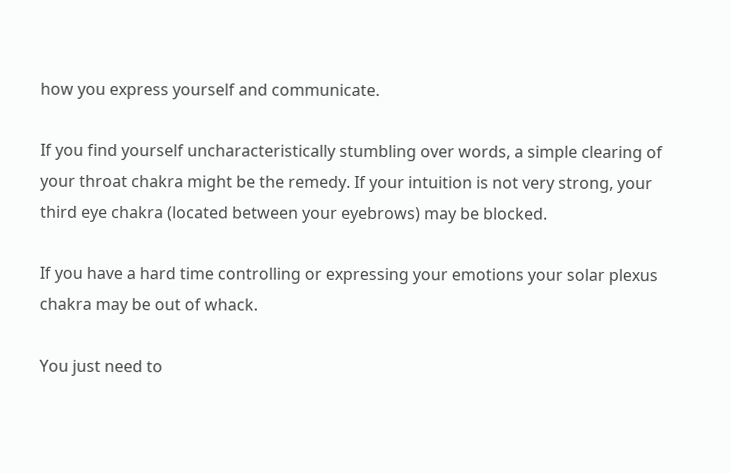how you express yourself and communicate.

If you find yourself uncharacteristically stumbling over words, a simple clearing of your throat chakra might be the remedy. If your intuition is not very strong, your third eye chakra (located between your eyebrows) may be blocked.

If you have a hard time controlling or expressing your emotions your solar plexus chakra may be out of whack.

You just need to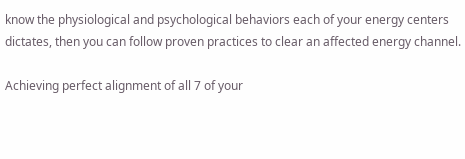know the physiological and psychological behaviors each of your energy centers dictates, then you can follow proven practices to clear an affected energy channel.

Achieving perfect alignment of all 7 of your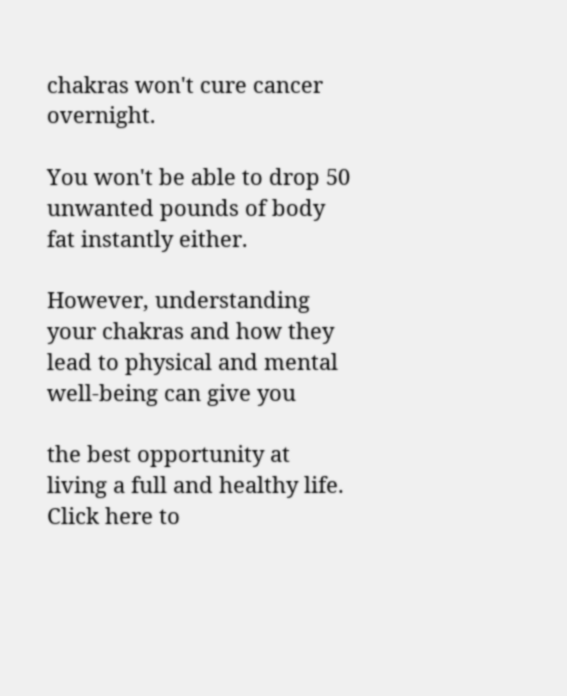chakras won't cure cancer overnight.

You won't be able to drop 50 unwanted pounds of body fat instantly either.

However, understanding your chakras and how they lead to physical and mental well-being can give you

the best opportunity at living a full and healthy life. Click here to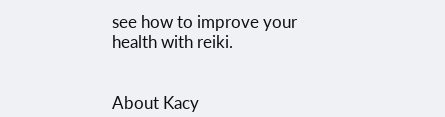see how to improve your health with reiki.


About Kacy